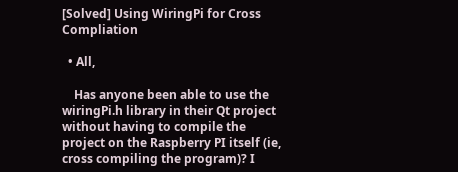[Solved] Using WiringPi for Cross Compliation

  • All,

    Has anyone been able to use the wiringPi.h library in their Qt project without having to compile the project on the Raspberry PI itself (ie, cross compiling the program)? I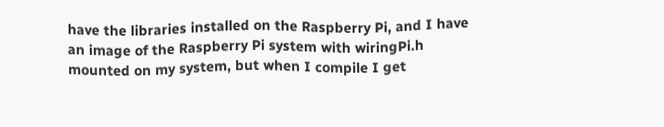have the libraries installed on the Raspberry Pi, and I have an image of the Raspberry Pi system with wiringPi.h mounted on my system, but when I compile I get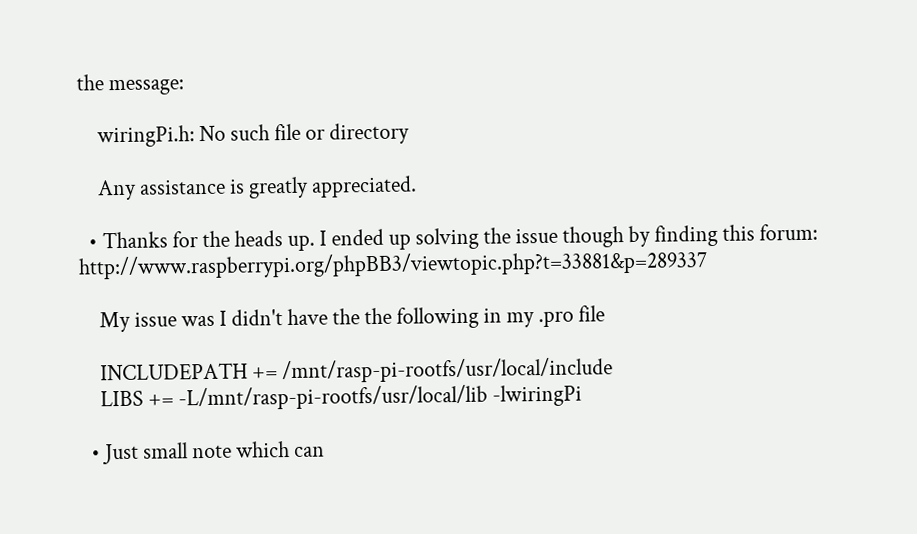the message:

    wiringPi.h: No such file or directory

    Any assistance is greatly appreciated.

  • Thanks for the heads up. I ended up solving the issue though by finding this forum: http://www.raspberrypi.org/phpBB3/viewtopic.php?t=33881&p=289337

    My issue was I didn't have the the following in my .pro file

    INCLUDEPATH += /mnt/rasp-pi-rootfs/usr/local/include
    LIBS += -L/mnt/rasp-pi-rootfs/usr/local/lib -lwiringPi

  • Just small note which can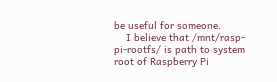be useful for someone.
    I believe that /mnt/rasp-pi-rootfs/ is path to system root of Raspberry Pi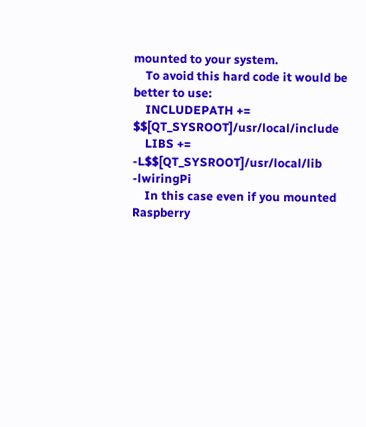mounted to your system.
    To avoid this hard code it would be better to use:
    INCLUDEPATH += $$[QT_SYSROOT]/usr/local/include
    LIBS += -L$$[QT_SYSROOT]/usr/local/lib -lwiringPi
    In this case even if you mounted Raspberry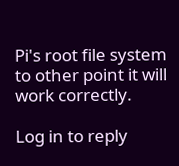Pi's root file system to other point it will work correctly.

Log in to reply